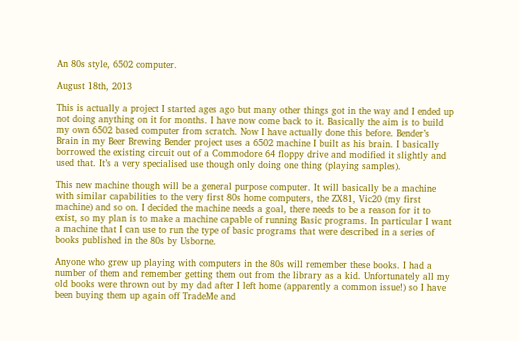An 80s style, 6502 computer.

August 18th, 2013

This is actually a project I started ages ago but many other things got in the way and I ended up not doing anything on it for months. I have now come back to it. Basically the aim is to build my own 6502 based computer from scratch. Now I have actually done this before. Bender’s Brain in my Beer Brewing Bender project uses a 6502 machine I built as his brain. I basically borrowed the existing circuit out of a Commodore 64 floppy drive and modified it slightly and used that. It’s a very specialised use though only doing one thing (playing samples).

This new machine though will be a general purpose computer. It will basically be a machine with similar capabilities to the very first 80s home computers, the ZX81, Vic20 (my first machine) and so on. I decided the machine needs a goal, there needs to be a reason for it to exist, so my plan is to make a machine capable of running Basic programs. In particular I want a machine that I can use to run the type of basic programs that were described in a series of books published in the 80s by Usborne.

Anyone who grew up playing with computers in the 80s will remember these books. I had a number of them and remember getting them out from the library as a kid. Unfortunately all my old books were thrown out by my dad after I left home (apparently a common issue!) so I have been buying them up again off TradeMe and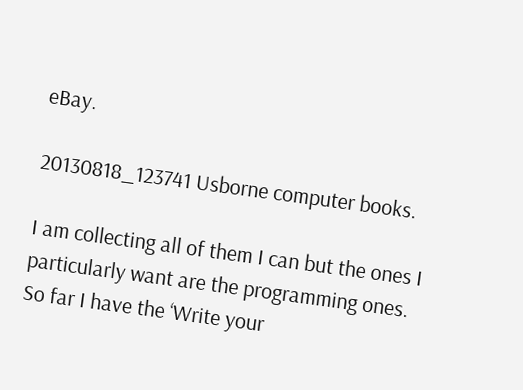eBay.

20130818_123741 Usborne computer books.

I am collecting all of them I can but the ones I particularly want are the programming ones. So far I have the ‘Write your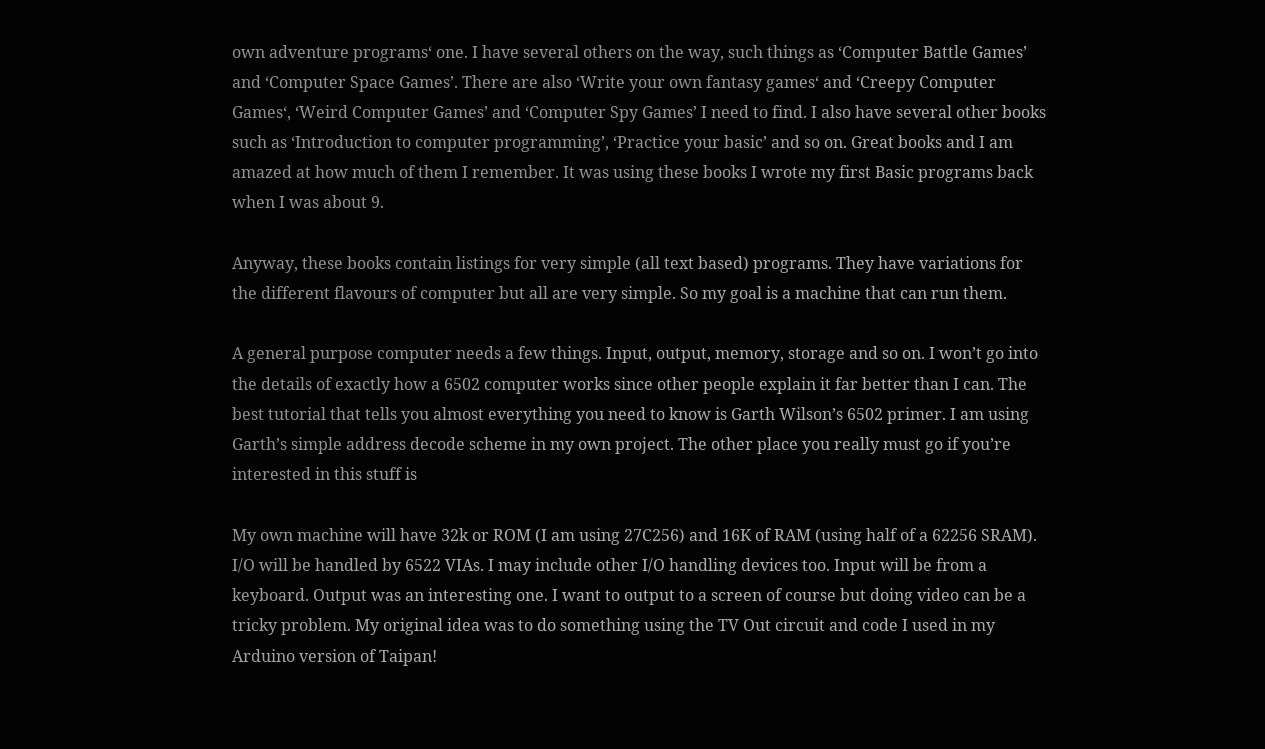own adventure programs‘ one. I have several others on the way, such things as ‘Computer Battle Games’ and ‘Computer Space Games’. There are also ‘Write your own fantasy games‘ and ‘Creepy Computer Games‘, ‘Weird Computer Games’ and ‘Computer Spy Games’ I need to find. I also have several other books such as ‘Introduction to computer programming’, ‘Practice your basic’ and so on. Great books and I am amazed at how much of them I remember. It was using these books I wrote my first Basic programs back when I was about 9.

Anyway, these books contain listings for very simple (all text based) programs. They have variations for the different flavours of computer but all are very simple. So my goal is a machine that can run them.

A general purpose computer needs a few things. Input, output, memory, storage and so on. I won’t go into the details of exactly how a 6502 computer works since other people explain it far better than I can. The best tutorial that tells you almost everything you need to know is Garth Wilson’s 6502 primer. I am using Garth’s simple address decode scheme in my own project. The other place you really must go if you’re interested in this stuff is

My own machine will have 32k or ROM (I am using 27C256) and 16K of RAM (using half of a 62256 SRAM). I/O will be handled by 6522 VIAs. I may include other I/O handling devices too. Input will be from a keyboard. Output was an interesting one. I want to output to a screen of course but doing video can be a tricky problem. My original idea was to do something using the TV Out circuit and code I used in my Arduino version of Taipan!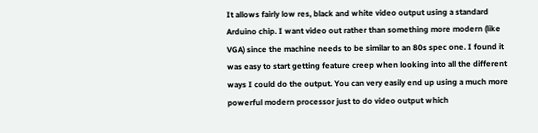It allows fairly low res, black and white video output using a standard Arduino chip. I want video out rather than something more modern (like VGA) since the machine needs to be similar to an 80s spec one. I found it was easy to start getting feature creep when looking into all the different ways I could do the output. You can very easily end up using a much more powerful modern processor just to do video output which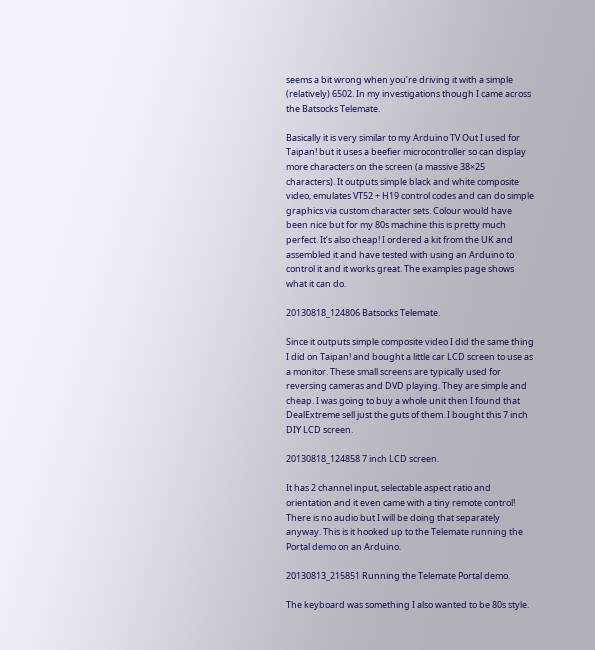seems a bit wrong when you’re driving it with a simple (relatively) 6502. In my investigations though I came across the Batsocks Telemate.

Basically it is very similar to my Arduino TV Out I used for Taipan! but it uses a beefier microcontroller so can display more characters on the screen (a massive 38×25 characters). It outputs simple black and white composite video, emulates VT52 + H19 control codes and can do simple graphics via custom character sets. Colour would have been nice but for my 80s machine this is pretty much perfect. It’s also cheap! I ordered a kit from the UK and assembled it and have tested with using an Arduino to control it and it works great. The examples page shows what it can do.

20130818_124806 Batsocks Telemate.

Since it outputs simple composite video I did the same thing I did on Taipan! and bought a little car LCD screen to use as a monitor. These small screens are typically used for reversing cameras and DVD playing. They are simple and cheap. I was going to buy a whole unit then I found that DealExtreme sell just the guts of them. I bought this 7 inch DIY LCD screen.

20130818_124858 7 inch LCD screen.

It has 2 channel input, selectable aspect ratio and orientation and it even came with a tiny remote control! There is no audio but I will be doing that separately anyway. This is it hooked up to the Telemate running the Portal demo on an Arduino.

20130813_215851 Running the Telemate Portal demo.

The keyboard was something I also wanted to be 80s style.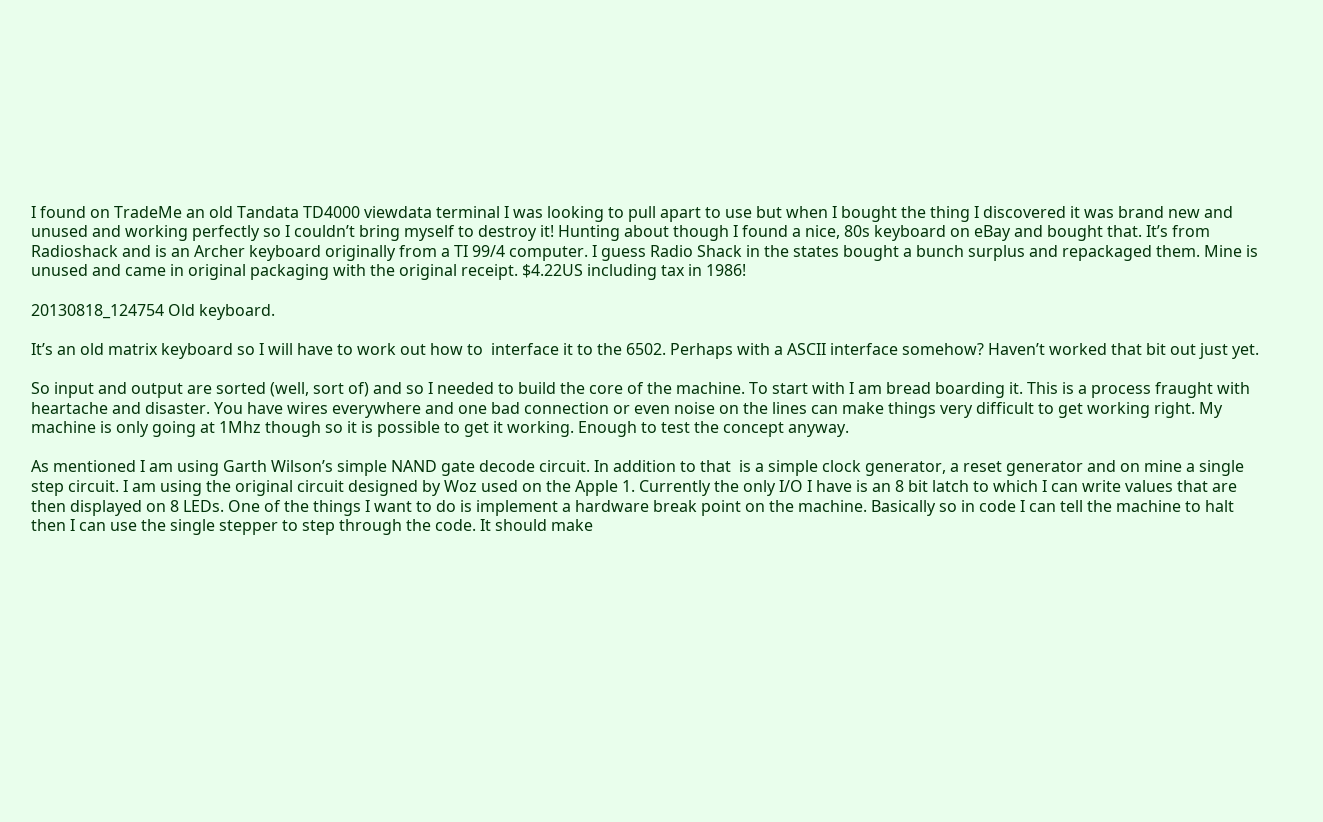I found on TradeMe an old Tandata TD4000 viewdata terminal I was looking to pull apart to use but when I bought the thing I discovered it was brand new and unused and working perfectly so I couldn’t bring myself to destroy it! Hunting about though I found a nice, 80s keyboard on eBay and bought that. It’s from Radioshack and is an Archer keyboard originally from a TI 99/4 computer. I guess Radio Shack in the states bought a bunch surplus and repackaged them. Mine is unused and came in original packaging with the original receipt. $4.22US including tax in 1986!

20130818_124754 Old keyboard.

It’s an old matrix keyboard so I will have to work out how to  interface it to the 6502. Perhaps with a ASCII interface somehow? Haven’t worked that bit out just yet.

So input and output are sorted (well, sort of) and so I needed to build the core of the machine. To start with I am bread boarding it. This is a process fraught with heartache and disaster. You have wires everywhere and one bad connection or even noise on the lines can make things very difficult to get working right. My machine is only going at 1Mhz though so it is possible to get it working. Enough to test the concept anyway.

As mentioned I am using Garth Wilson’s simple NAND gate decode circuit. In addition to that  is a simple clock generator, a reset generator and on mine a single step circuit. I am using the original circuit designed by Woz used on the Apple 1. Currently the only I/O I have is an 8 bit latch to which I can write values that are then displayed on 8 LEDs. One of the things I want to do is implement a hardware break point on the machine. Basically so in code I can tell the machine to halt then I can use the single stepper to step through the code. It should make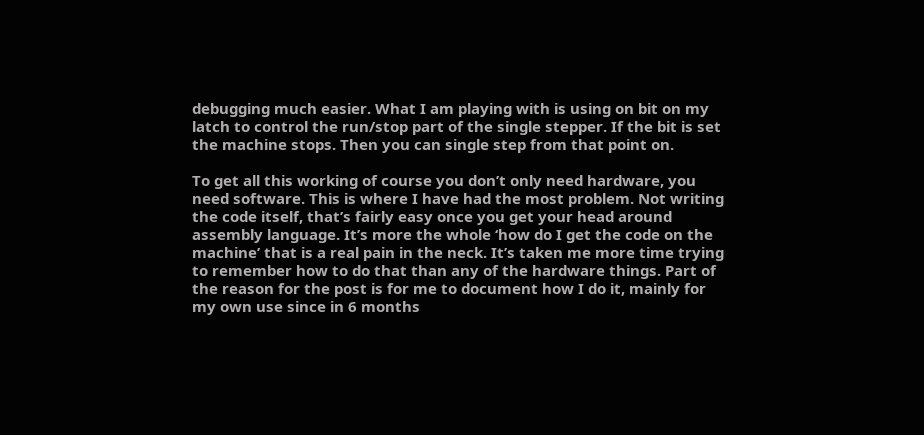debugging much easier. What I am playing with is using on bit on my latch to control the run/stop part of the single stepper. If the bit is set the machine stops. Then you can single step from that point on.

To get all this working of course you don’t only need hardware, you need software. This is where I have had the most problem. Not writing the code itself, that’s fairly easy once you get your head around assembly language. It’s more the whole ‘how do I get the code on the machine’ that is a real pain in the neck. It’s taken me more time trying to remember how to do that than any of the hardware things. Part of  the reason for the post is for me to document how I do it, mainly for my own use since in 6 months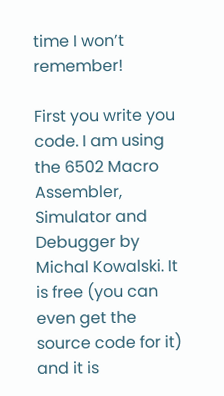time I won’t remember!

First you write you code. I am using the 6502 Macro Assembler, Simulator and Debugger by Michal Kowalski. It is free (you can even get the source code for it) and it is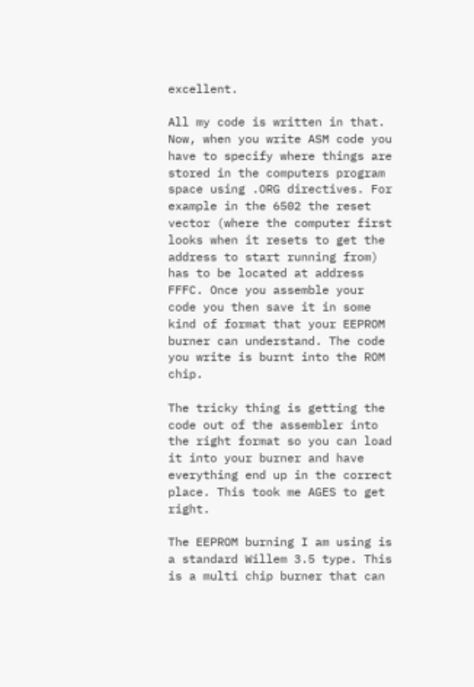excellent.

All my code is written in that. Now, when you write ASM code you have to specify where things are stored in the computers program space using .ORG directives. For example in the 6502 the reset vector (where the computer first looks when it resets to get the address to start running from) has to be located at address FFFC. Once you assemble your code you then save it in some kind of format that your EEPROM burner can understand. The code you write is burnt into the ROM chip.

The tricky thing is getting the code out of the assembler into the right format so you can load it into your burner and have everything end up in the correct place. This took me AGES to get right.

The EEPROM burning I am using is a standard Willem 3.5 type. This is a multi chip burner that can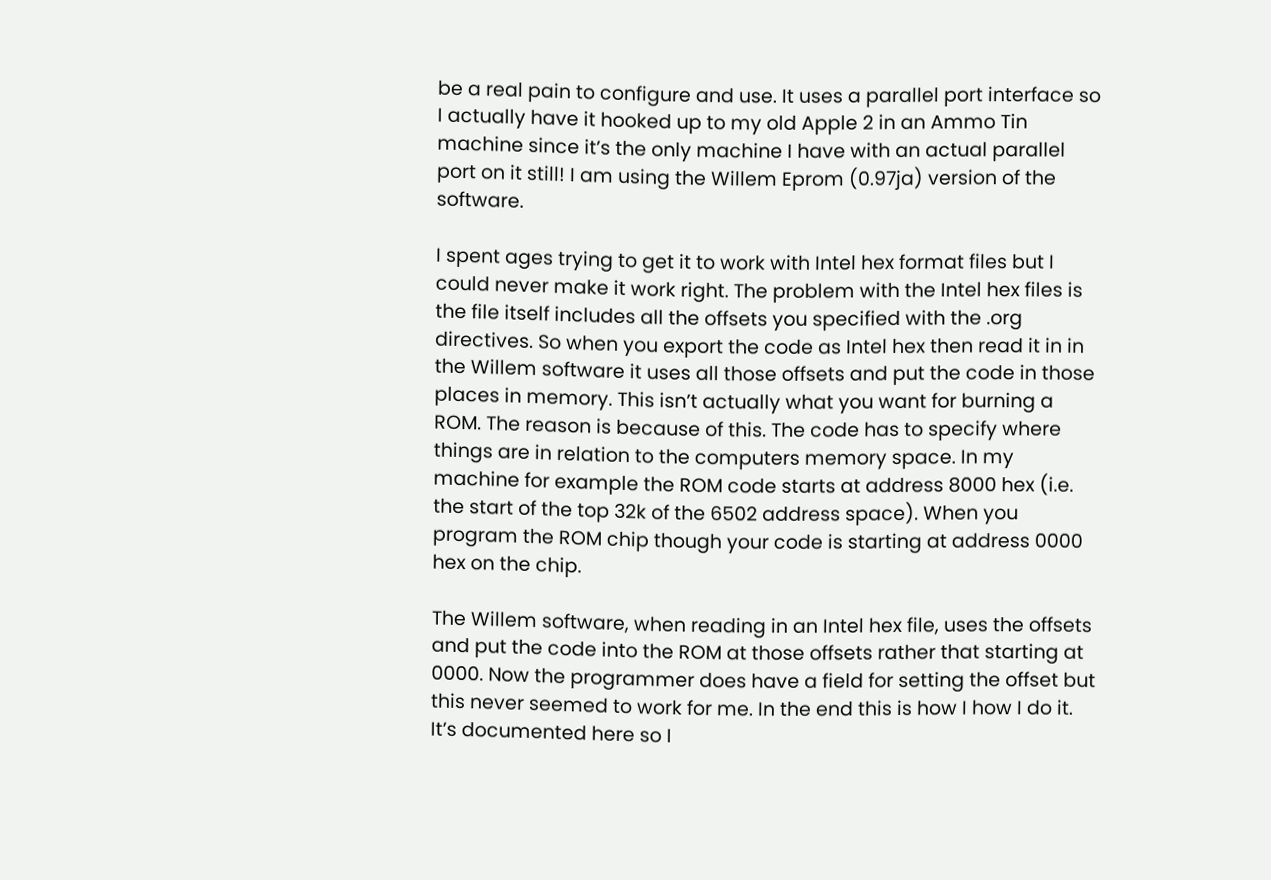be a real pain to configure and use. It uses a parallel port interface so I actually have it hooked up to my old Apple 2 in an Ammo Tin machine since it’s the only machine I have with an actual parallel port on it still! I am using the Willem Eprom (0.97ja) version of the software.

I spent ages trying to get it to work with Intel hex format files but I could never make it work right. The problem with the Intel hex files is the file itself includes all the offsets you specified with the .org directives. So when you export the code as Intel hex then read it in in the Willem software it uses all those offsets and put the code in those places in memory. This isn’t actually what you want for burning a ROM. The reason is because of this. The code has to specify where things are in relation to the computers memory space. In my machine for example the ROM code starts at address 8000 hex (i.e. the start of the top 32k of the 6502 address space). When you program the ROM chip though your code is starting at address 0000 hex on the chip.

The Willem software, when reading in an Intel hex file, uses the offsets and put the code into the ROM at those offsets rather that starting at 0000. Now the programmer does have a field for setting the offset but this never seemed to work for me. In the end this is how I how I do it. It’s documented here so I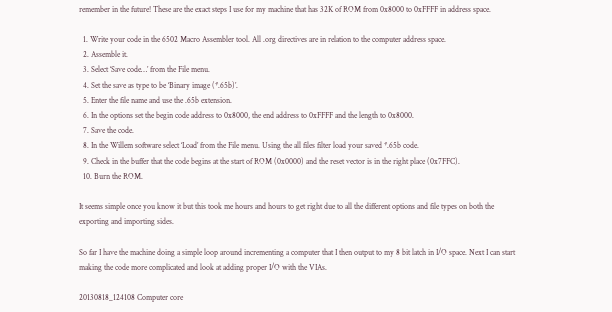remember in the future! These are the exact steps I use for my machine that has 32K of ROM from 0x8000 to 0xFFFF in address space.

  1. Write your code in the 6502 Macro Assembler tool. All .org directives are in relation to the computer address space.
  2. Assemble it.
  3. Select ‘Save code…’ from the File menu.
  4. Set the save as type to be ‘Binary image (*.65b)’.
  5. Enter the file name and use the .65b extension.
  6. In the options set the begin code address to 0x8000, the end address to 0xFFFF and the length to 0x8000.
  7. Save the code.
  8. In the Willem software select ‘Load’ from the File menu. Using the all files filter load your saved *.65b code.
  9. Check in the buffer that the code begins at the start of ROM (0x0000) and the reset vector is in the right place (0x7FFC).
  10. Burn the ROM.

It seems simple once you know it but this took me hours and hours to get right due to all the different options and file types on both the exporting and importing sides.

So far I have the machine doing a simple loop around incrementing a computer that I then output to my 8 bit latch in I/O space. Next I can start making the code more complicated and look at adding proper I/O with the VIAs.

20130818_124108 Computer core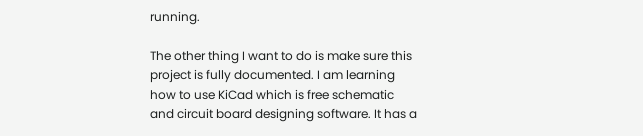running.

The other thing I want to do is make sure this project is fully documented. I am learning how to use KiCad which is free schematic and circuit board designing software. It has a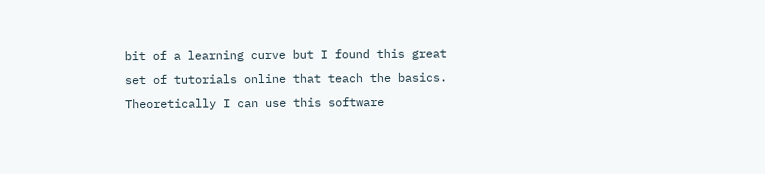bit of a learning curve but I found this great set of tutorials online that teach the basics. Theoretically I can use this software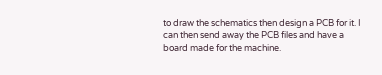to draw the schematics then design a PCB for it. I can then send away the PCB files and have a board made for the machine.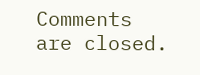Comments are closed.